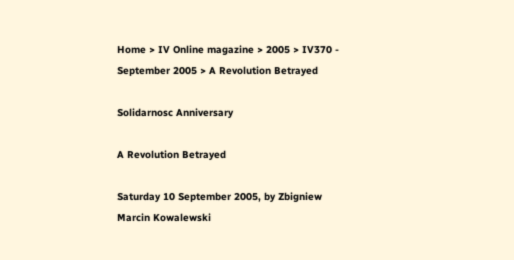Home > IV Online magazine > 2005 > IV370 - September 2005 > A Revolution Betrayed

Solidarnosc Anniversary

A Revolution Betrayed

Saturday 10 September 2005, by Zbigniew Marcin Kowalewski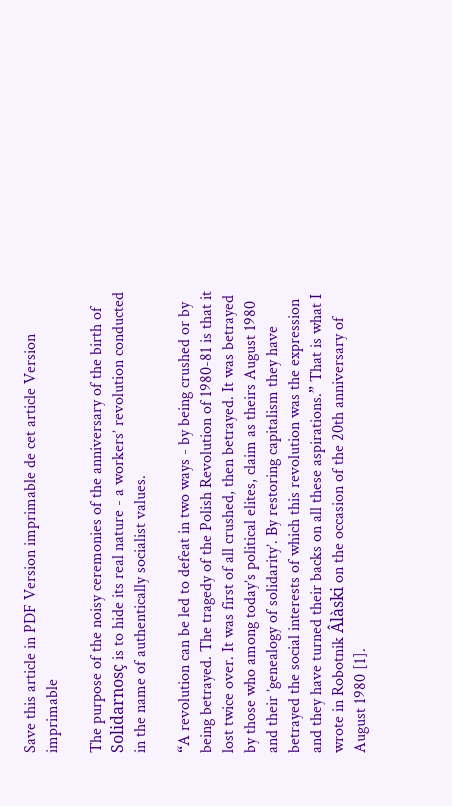Save this article in PDF Version imprimable de cet article Version imprimable

The purpose of the noisy ceremonies of the anniversary of the birth of Solidarnosç is to hide its real nature - a workers’ revolution conducted in the name of authentically socialist values.

“A revolution can be led to defeat in two ways - by being crushed or by being betrayed. The tragedy of the Polish Revolution of 1980-81 is that it lost twice over. It was first of all crushed, then betrayed. It was betrayed by those who among today’s political elites, claim as theirs August 1980 and their ’genealogy of solidarity’. By restoring capitalism they have betrayed the social interests of which this revolution was the expression and they have turned their backs on all these aspirations.” That is what I wrote in Robotnik Âlàski on the occasion of the 20th anniversary of August 1980 [1].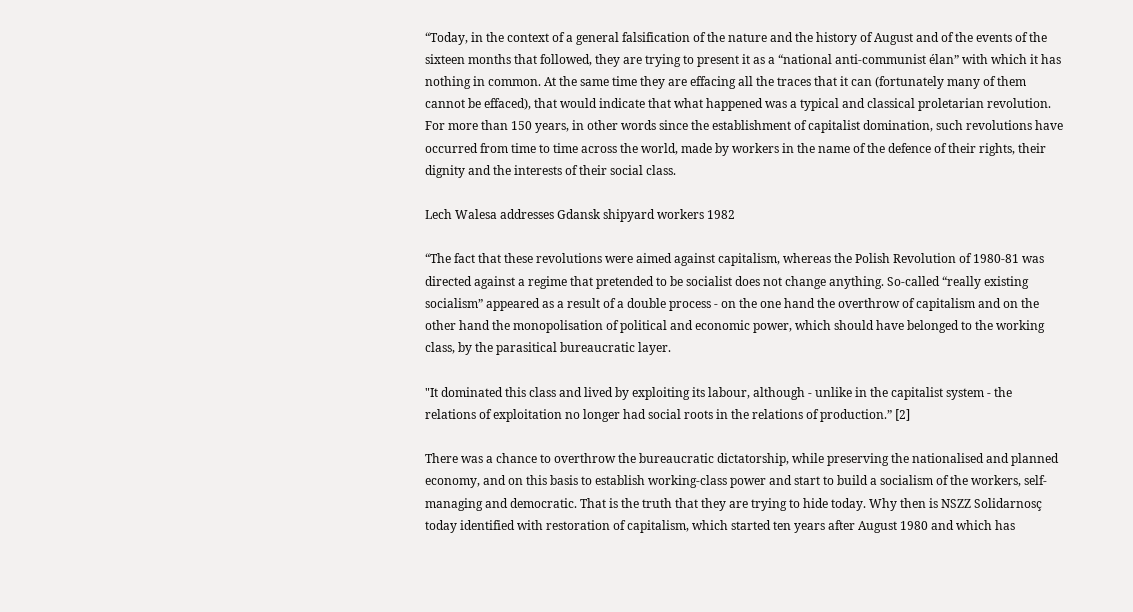“Today, in the context of a general falsification of the nature and the history of August and of the events of the sixteen months that followed, they are trying to present it as a “national anti-communist élan” with which it has nothing in common. At the same time they are effacing all the traces that it can (fortunately many of them cannot be effaced), that would indicate that what happened was a typical and classical proletarian revolution. For more than 150 years, in other words since the establishment of capitalist domination, such revolutions have occurred from time to time across the world, made by workers in the name of the defence of their rights, their dignity and the interests of their social class.

Lech Walesa addresses Gdansk shipyard workers 1982

“The fact that these revolutions were aimed against capitalism, whereas the Polish Revolution of 1980-81 was directed against a regime that pretended to be socialist does not change anything. So-called “really existing socialism” appeared as a result of a double process - on the one hand the overthrow of capitalism and on the other hand the monopolisation of political and economic power, which should have belonged to the working class, by the parasitical bureaucratic layer.

"It dominated this class and lived by exploiting its labour, although - unlike in the capitalist system - the relations of exploitation no longer had social roots in the relations of production.” [2]

There was a chance to overthrow the bureaucratic dictatorship, while preserving the nationalised and planned economy, and on this basis to establish working-class power and start to build a socialism of the workers, self-managing and democratic. That is the truth that they are trying to hide today. Why then is NSZZ Solidarnosç today identified with restoration of capitalism, which started ten years after August 1980 and which has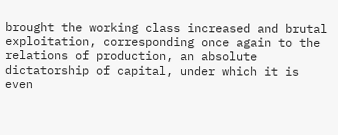brought the working class increased and brutal exploitation, corresponding once again to the relations of production, an absolute dictatorship of capital, under which it is even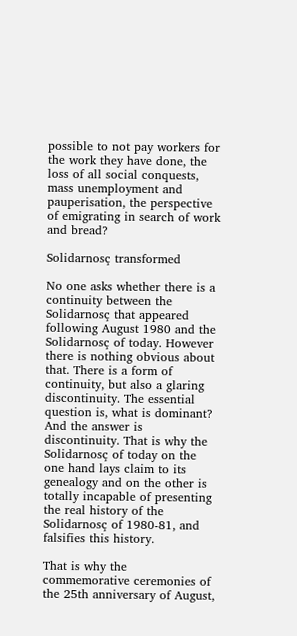possible to not pay workers for the work they have done, the loss of all social conquests, mass unemployment and pauperisation, the perspective of emigrating in search of work and bread?

Solidarnosç transformed

No one asks whether there is a continuity between the Solidarnosç that appeared following August 1980 and the Solidarnosç of today. However there is nothing obvious about that. There is a form of continuity, but also a glaring discontinuity. The essential question is, what is dominant? And the answer is discontinuity. That is why the Solidarnosç of today on the one hand lays claim to its genealogy and on the other is totally incapable of presenting the real history of the Solidarnosç of 1980-81, and falsifies this history.

That is why the commemorative ceremonies of the 25th anniversary of August,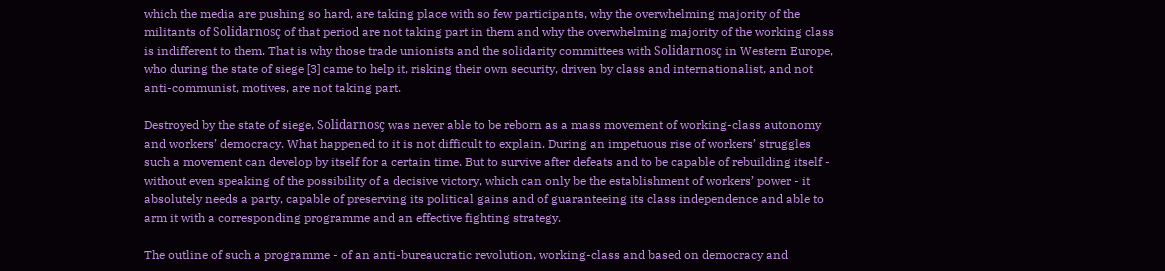which the media are pushing so hard, are taking place with so few participants, why the overwhelming majority of the militants of Solidarnosç of that period are not taking part in them and why the overwhelming majority of the working class is indifferent to them. That is why those trade unionists and the solidarity committees with Solidarnosç in Western Europe, who during the state of siege [3] came to help it, risking their own security, driven by class and internationalist, and not anti-communist, motives, are not taking part.

Destroyed by the state of siege, Solidarnosç was never able to be reborn as a mass movement of working-class autonomy and workers’ democracy. What happened to it is not difficult to explain. During an impetuous rise of workers’ struggles such a movement can develop by itself for a certain time. But to survive after defeats and to be capable of rebuilding itself - without even speaking of the possibility of a decisive victory, which can only be the establishment of workers’ power - it absolutely needs a party, capable of preserving its political gains and of guaranteeing its class independence and able to arm it with a corresponding programme and an effective fighting strategy.

The outline of such a programme - of an anti-bureaucratic revolution, working-class and based on democracy and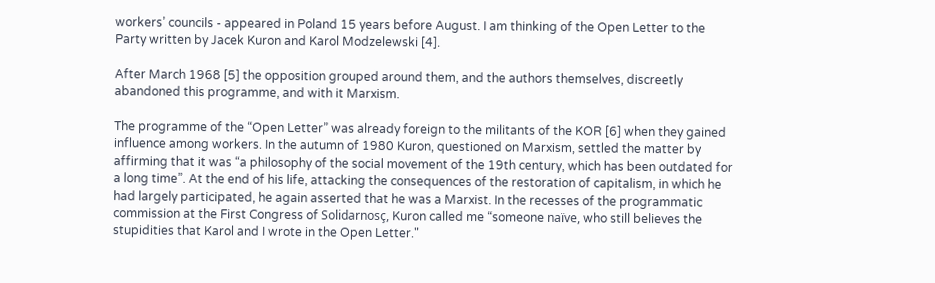workers’ councils - appeared in Poland 15 years before August. I am thinking of the Open Letter to the Party written by Jacek Kuron and Karol Modzelewski [4].

After March 1968 [5] the opposition grouped around them, and the authors themselves, discreetly abandoned this programme, and with it Marxism.

The programme of the “Open Letter” was already foreign to the militants of the KOR [6] when they gained influence among workers. In the autumn of 1980 Kuron, questioned on Marxism, settled the matter by affirming that it was “a philosophy of the social movement of the 19th century, which has been outdated for a long time”. At the end of his life, attacking the consequences of the restoration of capitalism, in which he had largely participated, he again asserted that he was a Marxist. In the recesses of the programmatic commission at the First Congress of Solidarnosç, Kuron called me “someone naïve, who still believes the stupidities that Karol and I wrote in the Open Letter."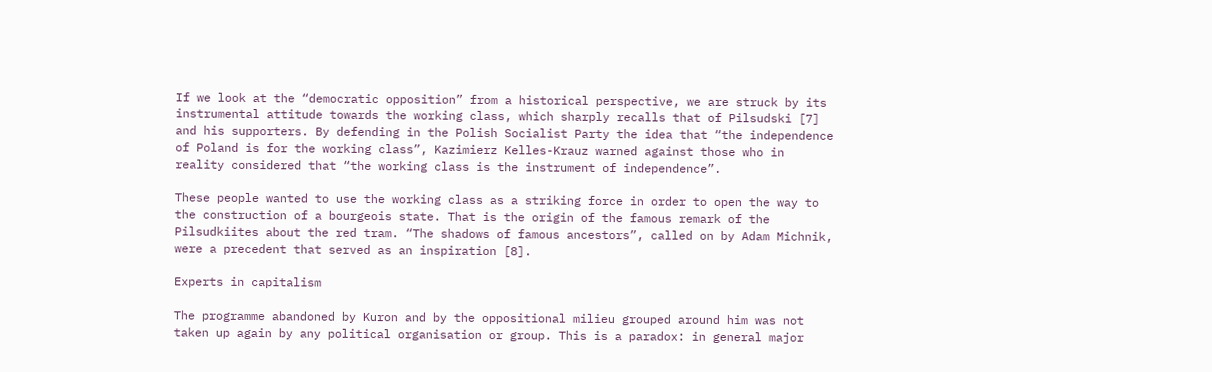If we look at the “democratic opposition” from a historical perspective, we are struck by its instrumental attitude towards the working class, which sharply recalls that of Pilsudski [7] and his supporters. By defending in the Polish Socialist Party the idea that “the independence of Poland is for the working class”, Kazimierz Kelles-Krauz warned against those who in reality considered that “the working class is the instrument of independence”.

These people wanted to use the working class as a striking force in order to open the way to the construction of a bourgeois state. That is the origin of the famous remark of the Pilsudkiites about the red tram. “The shadows of famous ancestors”, called on by Adam Michnik, were a precedent that served as an inspiration [8].

Experts in capitalism

The programme abandoned by Kuron and by the oppositional milieu grouped around him was not taken up again by any political organisation or group. This is a paradox: in general major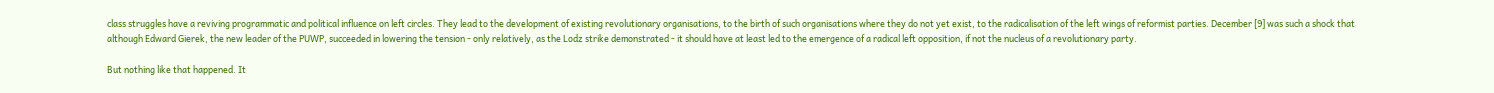class struggles have a reviving programmatic and political influence on left circles. They lead to the development of existing revolutionary organisations, to the birth of such organisations where they do not yet exist, to the radicalisation of the left wings of reformist parties. December [9] was such a shock that although Edward Gierek, the new leader of the PUWP, succeeded in lowering the tension - only relatively, as the Lodz strike demonstrated - it should have at least led to the emergence of a radical left opposition, if not the nucleus of a revolutionary party.

But nothing like that happened. It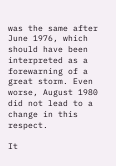was the same after June 1976, which should have been interpreted as a forewarning of a great storm. Even worse, August 1980 did not lead to a change in this respect.

It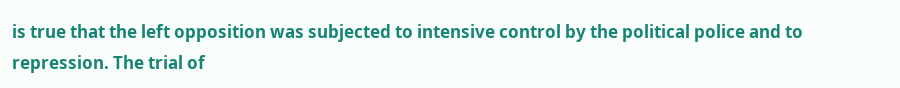is true that the left opposition was subjected to intensive control by the political police and to repression. The trial of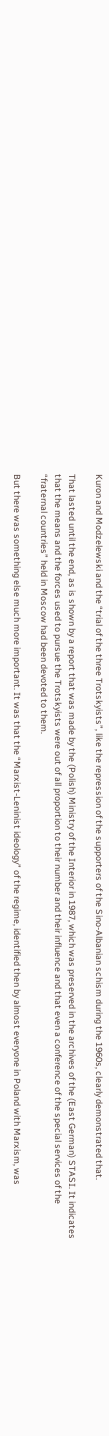Kuron and Modzelewski and the “trial of the three Trotskyists”, like the repression of the supporters of the Sino-Albanian schism during the 1960s, clearly demonstrated that.

That lasted until the end, as is shown by a report that was made by the (Polish) Ministry of the Interior in 1987, which was preserved in the archives of the (East German) STASI. It indicates that the means and the forces used to pursue the Trotskyists were out of all proportion to their number and their influence and that even a conference of the special services of the “fraternal countries” held in Moscow had been devoted to them.

But there was something else much more important. It was that the “Marxist-Leninist ideology” of the regime, identified then by almost everyone in Poland with Marxism, was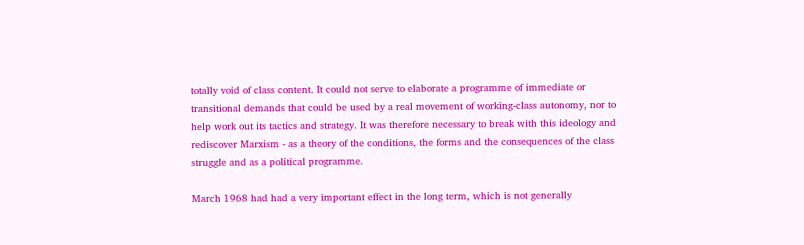totally void of class content. It could not serve to elaborate a programme of immediate or transitional demands that could be used by a real movement of working-class autonomy, nor to help work out its tactics and strategy. It was therefore necessary to break with this ideology and rediscover Marxism - as a theory of the conditions, the forms and the consequences of the class struggle and as a political programme.

March 1968 had had a very important effect in the long term, which is not generally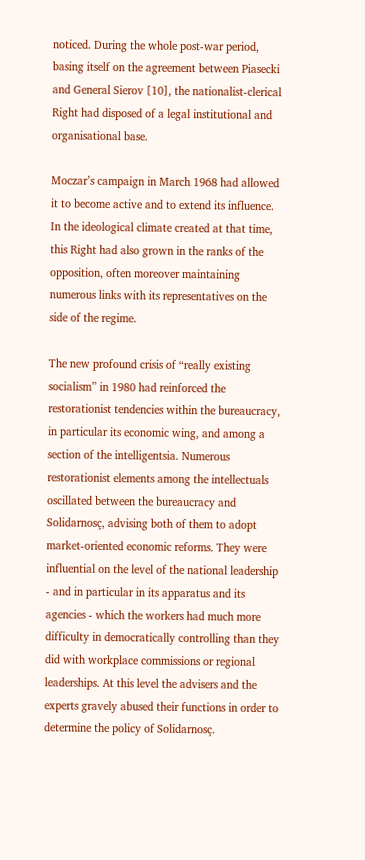noticed. During the whole post-war period, basing itself on the agreement between Piasecki and General Sierov [10], the nationalist-clerical Right had disposed of a legal institutional and organisational base.

Moczar’s campaign in March 1968 had allowed it to become active and to extend its influence. In the ideological climate created at that time, this Right had also grown in the ranks of the opposition, often moreover maintaining numerous links with its representatives on the side of the regime.

The new profound crisis of “really existing socialism” in 1980 had reinforced the restorationist tendencies within the bureaucracy, in particular its economic wing, and among a section of the intelligentsia. Numerous restorationist elements among the intellectuals oscillated between the bureaucracy and Solidarnosç, advising both of them to adopt market-oriented economic reforms. They were influential on the level of the national leadership - and in particular in its apparatus and its agencies - which the workers had much more difficulty in democratically controlling than they did with workplace commissions or regional leaderships. At this level the advisers and the experts gravely abused their functions in order to determine the policy of Solidarnosç.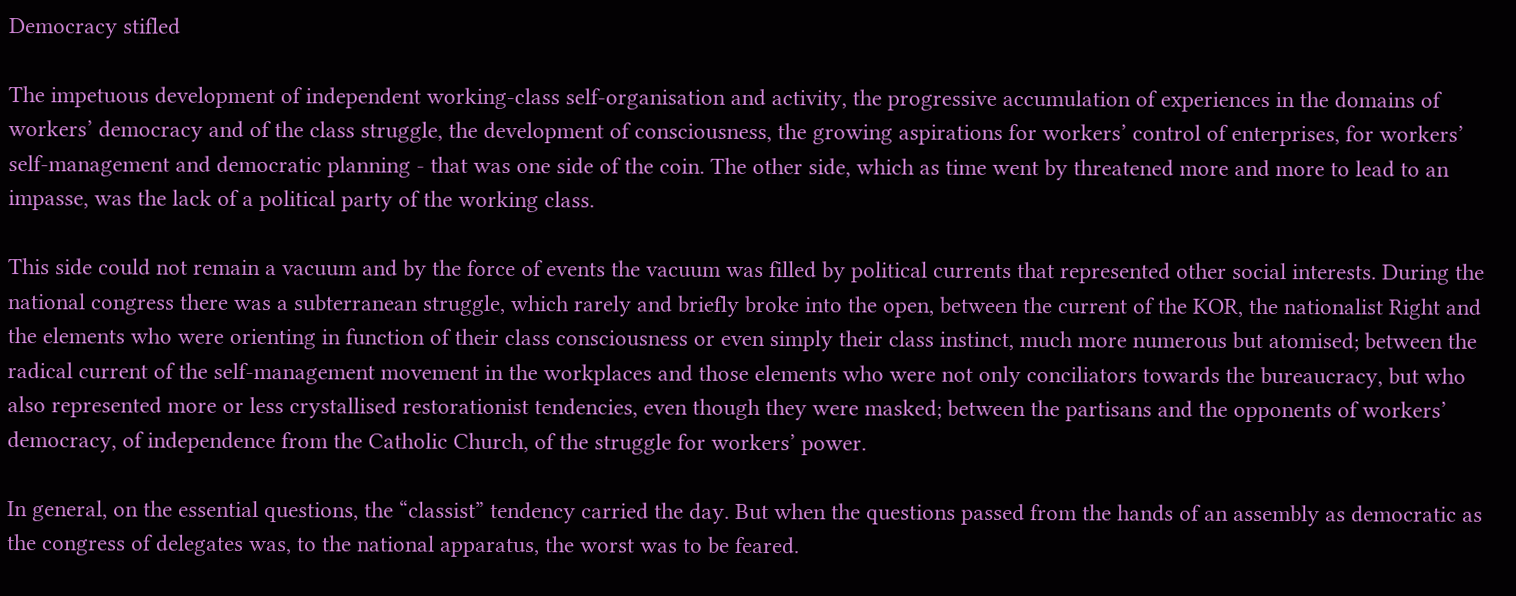Democracy stifled

The impetuous development of independent working-class self-organisation and activity, the progressive accumulation of experiences in the domains of workers’ democracy and of the class struggle, the development of consciousness, the growing aspirations for workers’ control of enterprises, for workers’ self-management and democratic planning - that was one side of the coin. The other side, which as time went by threatened more and more to lead to an impasse, was the lack of a political party of the working class.

This side could not remain a vacuum and by the force of events the vacuum was filled by political currents that represented other social interests. During the national congress there was a subterranean struggle, which rarely and briefly broke into the open, between the current of the KOR, the nationalist Right and the elements who were orienting in function of their class consciousness or even simply their class instinct, much more numerous but atomised; between the radical current of the self-management movement in the workplaces and those elements who were not only conciliators towards the bureaucracy, but who also represented more or less crystallised restorationist tendencies, even though they were masked; between the partisans and the opponents of workers’ democracy, of independence from the Catholic Church, of the struggle for workers’ power.

In general, on the essential questions, the “classist” tendency carried the day. But when the questions passed from the hands of an assembly as democratic as the congress of delegates was, to the national apparatus, the worst was to be feared.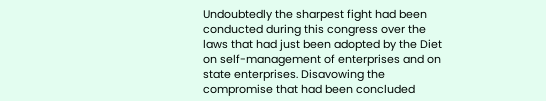Undoubtedly the sharpest fight had been conducted during this congress over the laws that had just been adopted by the Diet on self-management of enterprises and on state enterprises. Disavowing the compromise that had been concluded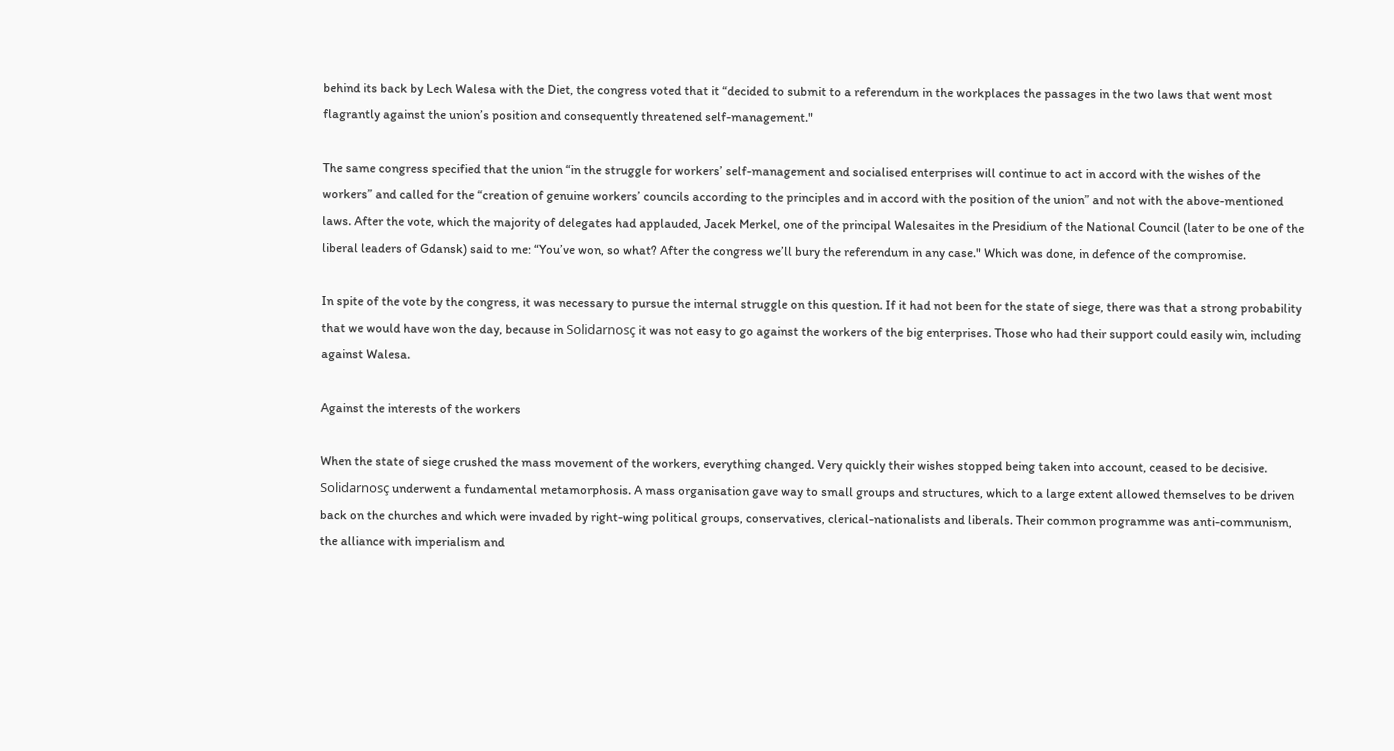behind its back by Lech Walesa with the Diet, the congress voted that it “decided to submit to a referendum in the workplaces the passages in the two laws that went most flagrantly against the union’s position and consequently threatened self-management."

The same congress specified that the union “in the struggle for workers’ self-management and socialised enterprises will continue to act in accord with the wishes of the workers” and called for the “creation of genuine workers’ councils according to the principles and in accord with the position of the union” and not with the above-mentioned laws. After the vote, which the majority of delegates had applauded, Jacek Merkel, one of the principal Walesaites in the Presidium of the National Council (later to be one of the liberal leaders of Gdansk) said to me: “You’ve won, so what? After the congress we’ll bury the referendum in any case." Which was done, in defence of the compromise.

In spite of the vote by the congress, it was necessary to pursue the internal struggle on this question. If it had not been for the state of siege, there was that a strong probability that we would have won the day, because in Solidarnosç it was not easy to go against the workers of the big enterprises. Those who had their support could easily win, including against Walesa.

Against the interests of the workers

When the state of siege crushed the mass movement of the workers, everything changed. Very quickly their wishes stopped being taken into account, ceased to be decisive. Solidarnosç underwent a fundamental metamorphosis. A mass organisation gave way to small groups and structures, which to a large extent allowed themselves to be driven back on the churches and which were invaded by right-wing political groups, conservatives, clerical-nationalists and liberals. Their common programme was anti-communism, the alliance with imperialism and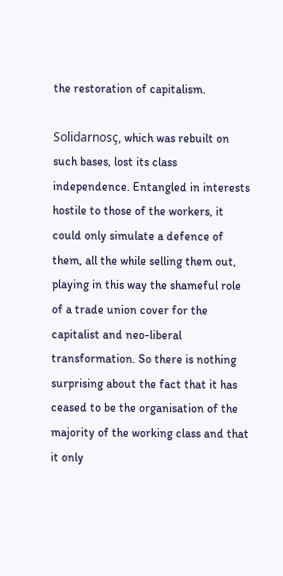the restoration of capitalism.

Solidarnosç, which was rebuilt on such bases, lost its class independence. Entangled in interests hostile to those of the workers, it could only simulate a defence of them, all the while selling them out, playing in this way the shameful role of a trade union cover for the capitalist and neo-liberal transformation. So there is nothing surprising about the fact that it has ceased to be the organisation of the majority of the working class and that it only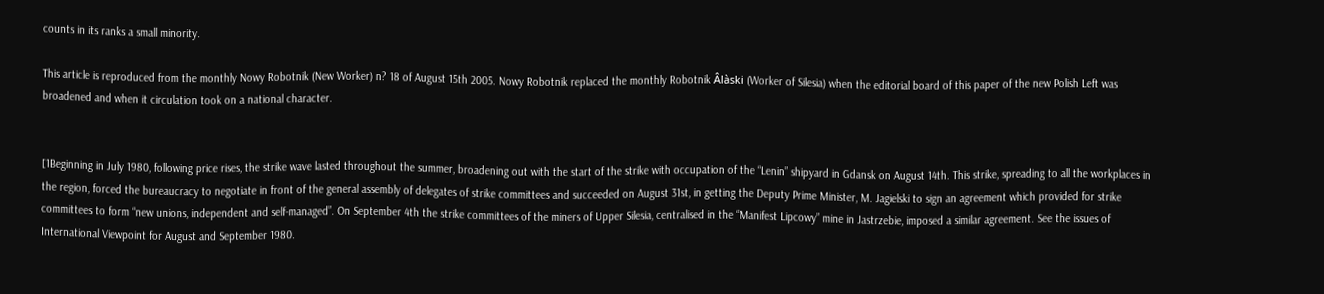counts in its ranks a small minority.

This article is reproduced from the monthly Nowy Robotnik (New Worker) n? 18 of August 15th 2005. Nowy Robotnik replaced the monthly Robotnik Âlàski (Worker of Silesia) when the editorial board of this paper of the new Polish Left was broadened and when it circulation took on a national character.


[1Beginning in July 1980, following price rises, the strike wave lasted throughout the summer, broadening out with the start of the strike with occupation of the “Lenin” shipyard in Gdansk on August 14th. This strike, spreading to all the workplaces in the region, forced the bureaucracy to negotiate in front of the general assembly of delegates of strike committees and succeeded on August 31st, in getting the Deputy Prime Minister, M. Jagielski to sign an agreement which provided for strike committees to form “new unions, independent and self-managed”. On September 4th the strike committees of the miners of Upper Silesia, centralised in the “Manifest Lipcowy” mine in Jastrzebie, imposed a similar agreement. See the issues of International Viewpoint for August and September 1980.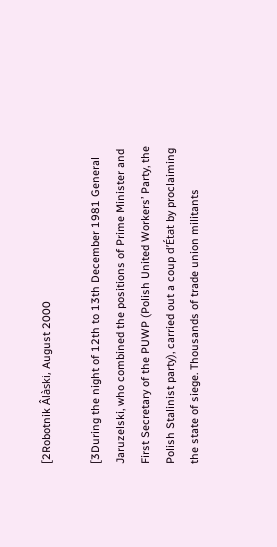[2Robotnik Âlàski, August 2000

[3During the night of 12th to 13th December 1981 General Jaruzelski, who combined the positions of Prime Minister and First Secretary of the PUWP (Polish United Workers’ Party, the Polish Stalinist party), carried out a coup d’État by proclaiming the state of siege. Thousands of trade union militants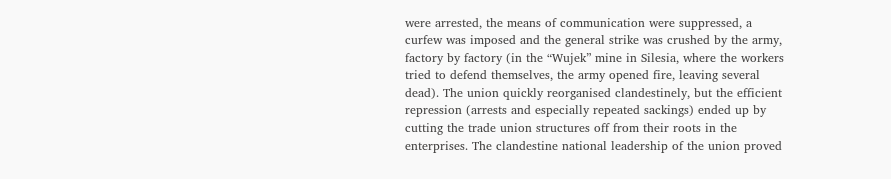were arrested, the means of communication were suppressed, a curfew was imposed and the general strike was crushed by the army, factory by factory (in the “Wujek” mine in Silesia, where the workers tried to defend themselves, the army opened fire, leaving several dead). The union quickly reorganised clandestinely, but the efficient repression (arrests and especially repeated sackings) ended up by cutting the trade union structures off from their roots in the enterprises. The clandestine national leadership of the union proved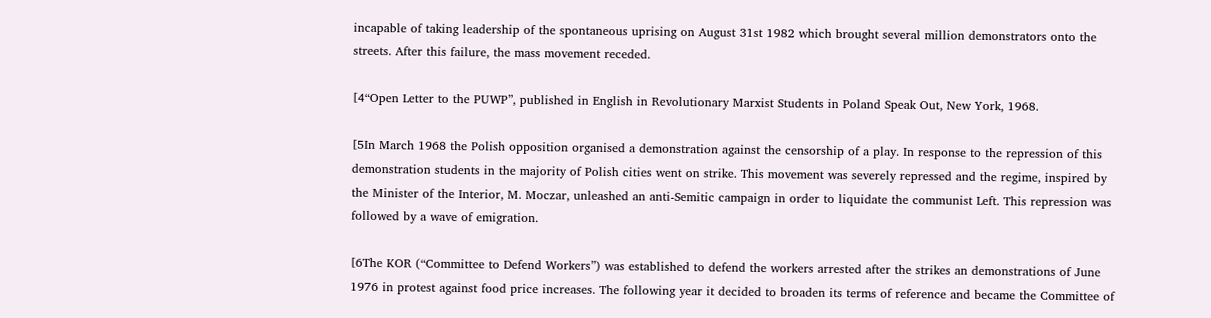incapable of taking leadership of the spontaneous uprising on August 31st 1982 which brought several million demonstrators onto the streets. After this failure, the mass movement receded.

[4“Open Letter to the PUWP”, published in English in Revolutionary Marxist Students in Poland Speak Out, New York, 1968.

[5In March 1968 the Polish opposition organised a demonstration against the censorship of a play. In response to the repression of this demonstration students in the majority of Polish cities went on strike. This movement was severely repressed and the regime, inspired by the Minister of the Interior, M. Moczar, unleashed an anti-Semitic campaign in order to liquidate the communist Left. This repression was followed by a wave of emigration.

[6The KOR (“Committee to Defend Workers”) was established to defend the workers arrested after the strikes an demonstrations of June 1976 in protest against food price increases. The following year it decided to broaden its terms of reference and became the Committee of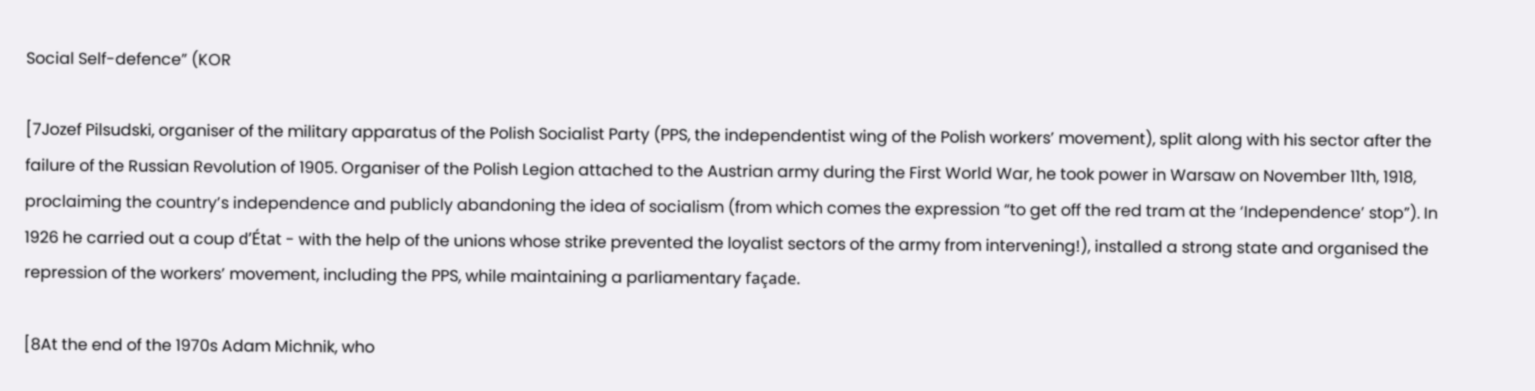Social Self-defence” (KOR

[7Jozef Pilsudski, organiser of the military apparatus of the Polish Socialist Party (PPS, the independentist wing of the Polish workers’ movement), split along with his sector after the failure of the Russian Revolution of 1905. Organiser of the Polish Legion attached to the Austrian army during the First World War, he took power in Warsaw on November 11th, 1918, proclaiming the country’s independence and publicly abandoning the idea of socialism (from which comes the expression “to get off the red tram at the ‘Independence’ stop”). In 1926 he carried out a coup d’État - with the help of the unions whose strike prevented the loyalist sectors of the army from intervening!), installed a strong state and organised the repression of the workers’ movement, including the PPS, while maintaining a parliamentary façade.

[8At the end of the 1970s Adam Michnik, who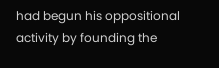had begun his oppositional activity by founding the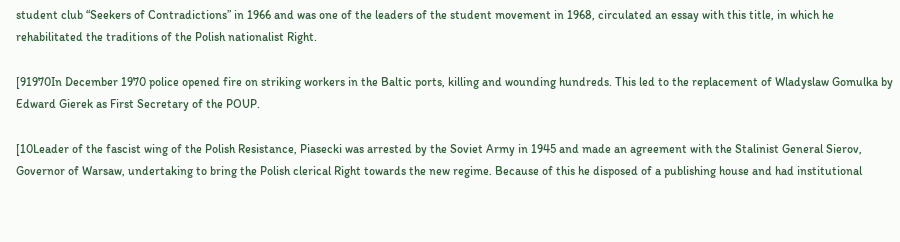student club “Seekers of Contradictions” in 1966 and was one of the leaders of the student movement in 1968, circulated an essay with this title, in which he rehabilitated the traditions of the Polish nationalist Right.

[91970In December 1970 police opened fire on striking workers in the Baltic ports, killing and wounding hundreds. This led to the replacement of Wladyslaw Gomulka by Edward Gierek as First Secretary of the POUP.

[10Leader of the fascist wing of the Polish Resistance, Piasecki was arrested by the Soviet Army in 1945 and made an agreement with the Stalinist General Sierov, Governor of Warsaw, undertaking to bring the Polish clerical Right towards the new regime. Because of this he disposed of a publishing house and had institutional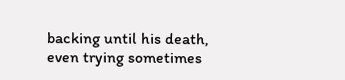backing until his death, even trying sometimes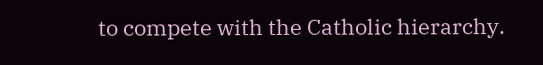to compete with the Catholic hierarchy.